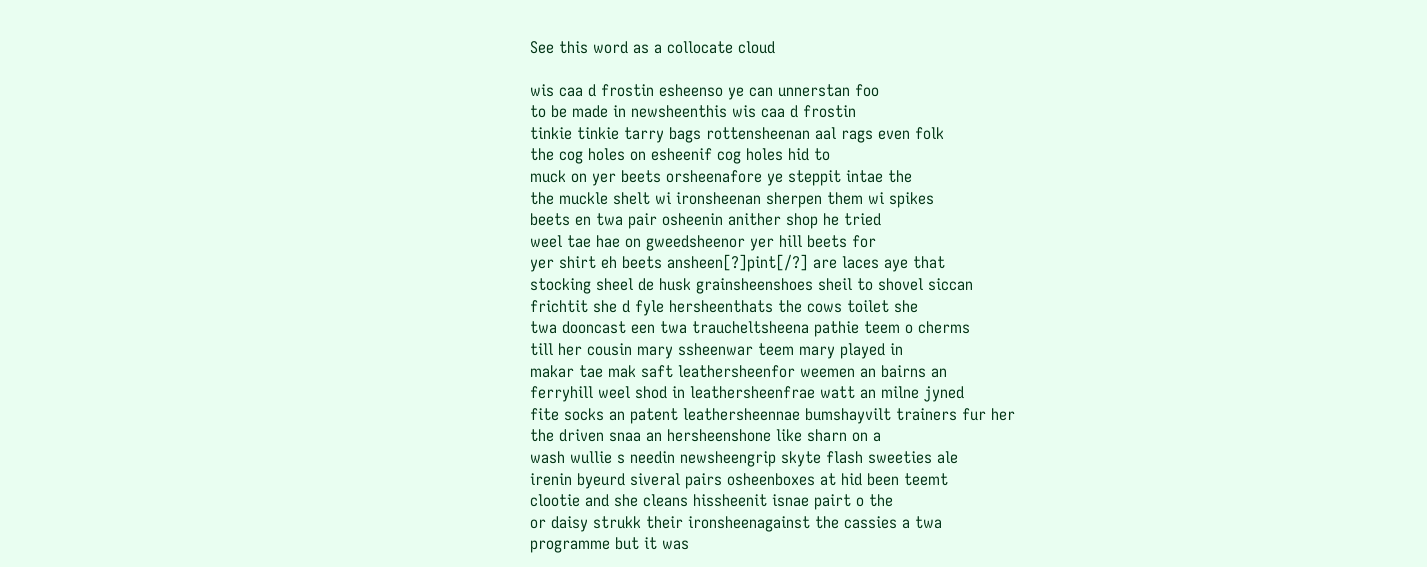See this word as a collocate cloud

wis caa d frostin esheenso ye can unnerstan foo
to be made in newsheenthis wis caa d frostin
tinkie tinkie tarry bags rottensheenan aal rags even folk
the cog holes on esheenif cog holes hid to
muck on yer beets orsheenafore ye steppit intae the
the muckle shelt wi ironsheenan sherpen them wi spikes
beets en twa pair osheenin anither shop he tried
weel tae hae on gweedsheenor yer hill beets for
yer shirt eh beets ansheen[?]pint[/?] are laces aye that
stocking sheel de husk grainsheenshoes sheil to shovel siccan
frichtit she d fyle hersheenthats the cows toilet she
twa dooncast een twa traucheltsheena pathie teem o cherms
till her cousin mary ssheenwar teem mary played in
makar tae mak saft leathersheenfor weemen an bairns an
ferryhill weel shod in leathersheenfrae watt an milne jyned
fite socks an patent leathersheennae bumshayvilt trainers fur her
the driven snaa an hersheenshone like sharn on a
wash wullie s needin newsheengrip skyte flash sweeties ale
irenin byeurd siveral pairs osheenboxes at hid been teemt
clootie and she cleans hissheenit isnae pairt o the
or daisy strukk their ironsheenagainst the cassies a twa
programme but it was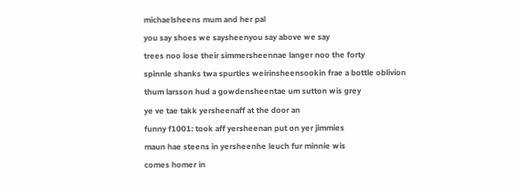michaelsheens mum and her pal
you say shoes we saysheenyou say above we say
trees noo lose their simmersheennae langer noo the forty
spinnle shanks twa spurtles weirinsheensookin frae a bottle oblivion
thum larsson hud a gowdensheentae um sutton wis grey
ye ve tae takk yersheenaff at the door an
funny f1001: took aff yersheenan put on yer jimmies
maun hae steens in yersheenhe leuch fur minnie wis
comes homer in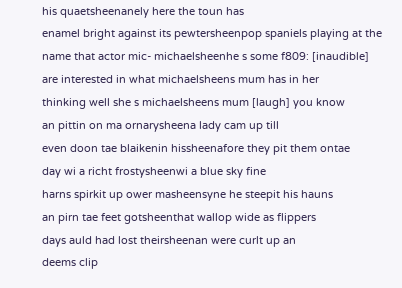his quaetsheenanely here the toun has
enamel bright against its pewtersheenpop spaniels playing at the
name that actor mic- michaelsheenhe s some f809: [inaudible]
are interested in what michaelsheens mum has in her
thinking well she s michaelsheens mum [laugh] you know
an pittin on ma ornarysheena lady cam up till
even doon tae blaikenin hissheenafore they pit them ontae
day wi a richt frostysheenwi a blue sky fine
harns spirkit up ower masheensyne he steepit his hauns
an pirn tae feet gotsheenthat wallop wide as flippers
days auld had lost theirsheenan were curlt up an
deems clip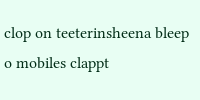clop on teeterinsheena bleep o mobiles clappt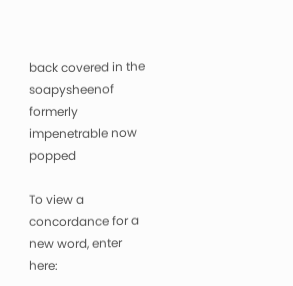back covered in the soapysheenof formerly impenetrable now popped

To view a concordance for a new word, enter here: